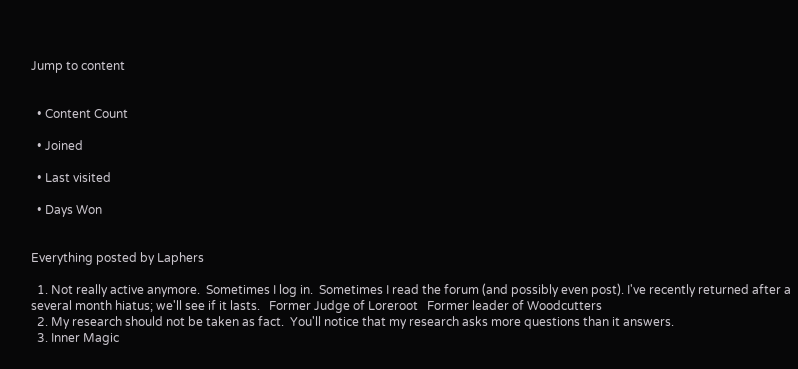Jump to content


  • Content Count

  • Joined

  • Last visited

  • Days Won


Everything posted by Laphers

  1. Not really active anymore.  Sometimes I log in.  Sometimes I read the forum (and possibly even post). I've recently returned after a several month hiatus; we'll see if it lasts.   Former Judge of Loreroot   Former leader of Woodcutters
  2. My research should not be taken as fact.  You'll notice that my research asks more questions than it answers.
  3. Inner Magic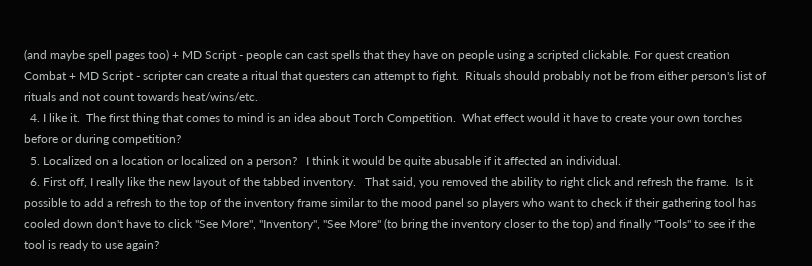(and maybe spell pages too) + MD Script - people can cast spells that they have on people using a scripted clickable. For quest creation   Combat + MD Script - scripter can create a ritual that questers can attempt to fight.  Rituals should probably not be from either person's list of rituals and not count towards heat/wins/etc.
  4. I like it.  The first thing that comes to mind is an idea about Torch Competition.  What effect would it have to create your own torches before or during competition?
  5. Localized on a location or localized on a person?   I think it would be quite abusable if it affected an individual.
  6. First off, I really like the new layout of the tabbed inventory.   That said, you removed the ability to right click and refresh the frame.  Is it possible to add a refresh to the top of the inventory frame similar to the mood panel so players who want to check if their gathering tool has cooled down don't have to click "See More", "Inventory", "See More" (to bring the inventory closer to the top) and finally "Tools" to see if the tool is ready to use again?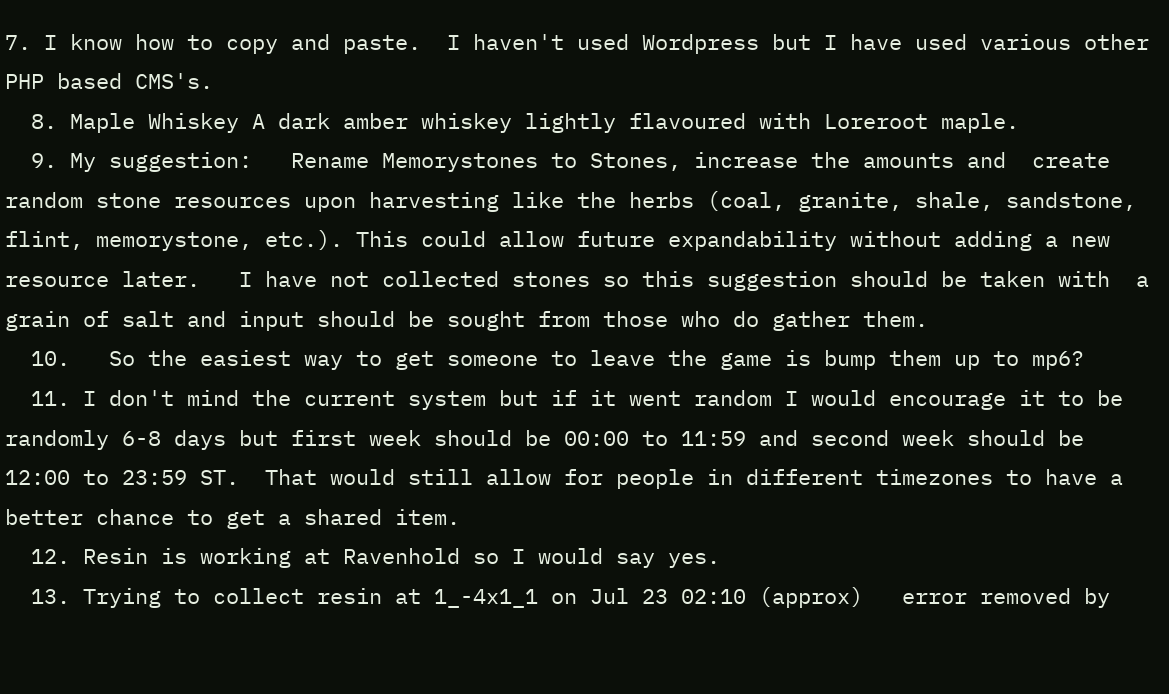7. I know how to copy and paste.  I haven't used Wordpress but I have used various other PHP based CMS's.
  8. Maple Whiskey A dark amber whiskey lightly flavoured with Loreroot maple.
  9. My suggestion:   Rename Memorystones to Stones, increase the amounts and  create random stone resources upon harvesting like the herbs (coal, granite, shale, sandstone, flint, memorystone, etc.). This could allow future expandability without adding a new resource later.   I have not collected stones so this suggestion should be taken with  a grain of salt and input should be sought from those who do gather them.
  10.   So the easiest way to get someone to leave the game is bump them up to mp6?
  11. I don't mind the current system but if it went random I would encourage it to be randomly 6-8 days but first week should be 00:00 to 11:59 and second week should be 12:00 to 23:59 ST.  That would still allow for people in different timezones to have a better chance to get a shared item.
  12. Resin is working at Ravenhold so I would say yes.
  13. Trying to collect resin at 1_-4x1_1 on Jul 23 02:10 (approx)   error removed by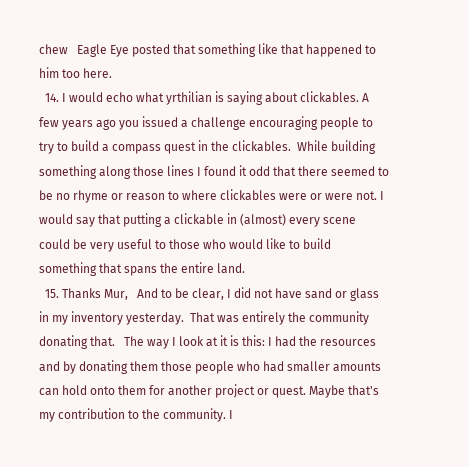chew   Eagle Eye posted that something like that happened to him too here.
  14. I would echo what yrthilian is saying about clickables. A few years ago you issued a challenge encouraging people to try to build a compass quest in the clickables.  While building something along those lines I found it odd that there seemed to be no rhyme or reason to where clickables were or were not. I would say that putting a clickable in (almost) every scene could be very useful to those who would like to build something that spans the entire land.
  15. Thanks Mur,   And to be clear, I did not have sand or glass in my inventory yesterday.  That was entirely the community donating that.   The way I look at it is this: I had the resources and by donating them those people who had smaller amounts can hold onto them for another project or quest. Maybe that's my contribution to the community. I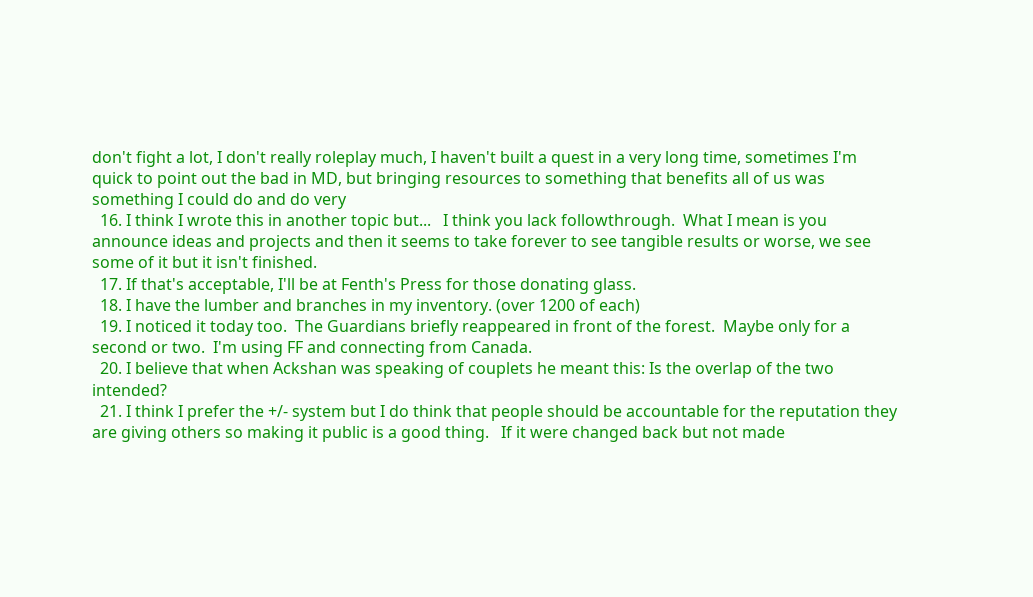don't fight a lot, I don't really roleplay much, I haven't built a quest in a very long time, sometimes I'm quick to point out the bad in MD, but bringing resources to something that benefits all of us was something I could do and do very
  16. I think I wrote this in another topic but...   I think you lack followthrough.  What I mean is you announce ideas and projects and then it seems to take forever to see tangible results or worse, we see some of it but it isn't finished.
  17. If that's acceptable, I'll be at Fenth's Press for those donating glass.
  18. I have the lumber and branches in my inventory. (over 1200 of each)
  19. I noticed it today too.  The Guardians briefly reappeared in front of the forest.  Maybe only for a second or two.  I'm using FF and connecting from Canada.
  20. I believe that when Ackshan was speaking of couplets he meant this: Is the overlap of the two intended?
  21. I think I prefer the +/- system but I do think that people should be accountable for the reputation they are giving others so making it public is a good thing.   If it were changed back but not made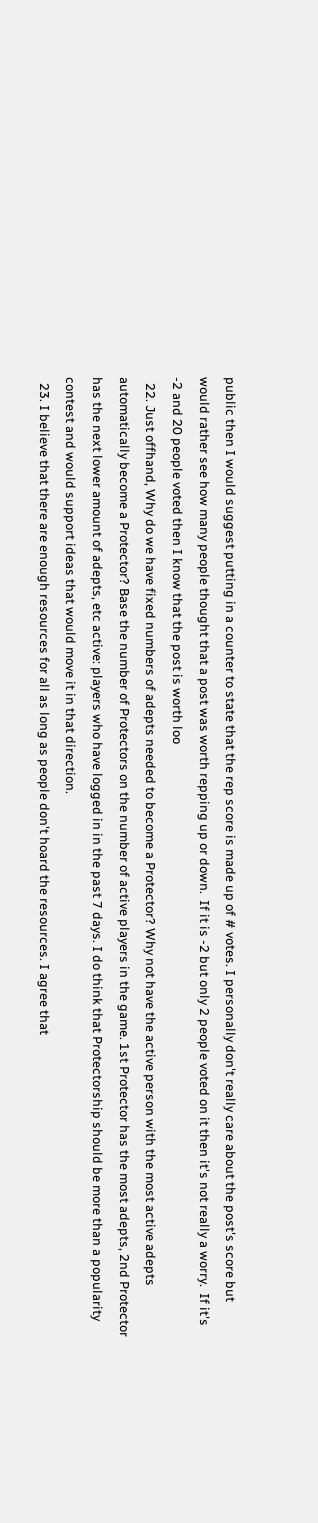public then I would suggest putting in a counter to state that the rep score is made up of # votes. I personally don't really care about the post's score but would rather see how many people thought that a post was worth repping up or down.  If it is -2 but only 2 people voted on it then it's not really a worry.  If it's -2 and 20 people voted then I know that the post is worth loo
  22. Just offhand, Why do we have fixed numbers of adepts needed to become a Protector? Why not have the active person with the most active adepts automatically become a Protector? Base the number of Protectors on the number of active players in the game. 1st Protector has the most adepts, 2nd Protector has the next lower amount of adepts, etc active: players who have logged in in the past 7 days. I do think that Protectorship should be more than a popularity contest and would support ideas that would move it in that direction.
  23. I believe that there are enough resources for all as long as people don't hoard the resources. I agree that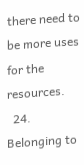there need to be more uses for the resources.
  24. Belonging to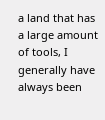a land that has a large amount of tools, I generally have always been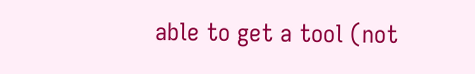able to get a tool (not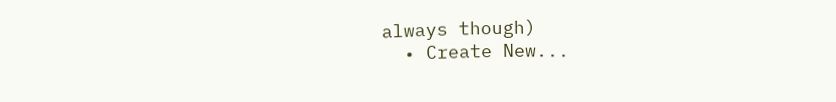always though)
  • Create New...